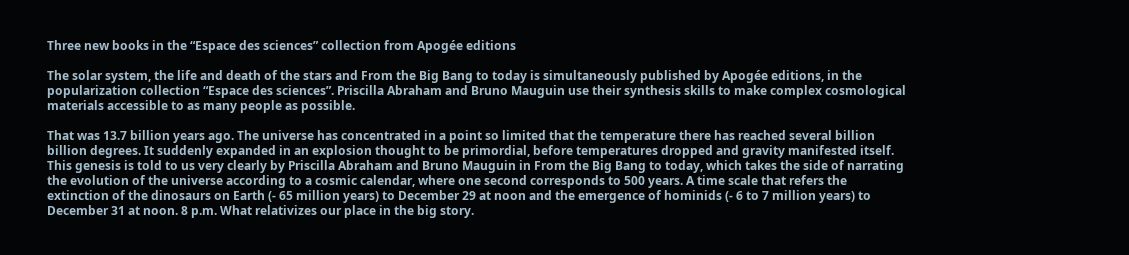Three new books in the “Espace des sciences” collection from Apogée editions

The solar system, the life and death of the stars and From the Big Bang to today is simultaneously published by Apogée editions, in the popularization collection “Espace des sciences”. Priscilla Abraham and Bruno Mauguin use their synthesis skills to make complex cosmological materials accessible to as many people as possible.

That was 13.7 billion years ago. The universe has concentrated in a point so limited that the temperature there has reached several billion billion degrees. It suddenly expanded in an explosion thought to be primordial, before temperatures dropped and gravity manifested itself. This genesis is told to us very clearly by Priscilla Abraham and Bruno Mauguin in From the Big Bang to today, which takes the side of narrating the evolution of the universe according to a cosmic calendar, where one second corresponds to 500 years. A time scale that refers the extinction of the dinosaurs on Earth (- 65 million years) to December 29 at noon and the emergence of hominids (- 6 to 7 million years) to December 31 at noon. 8 p.m. What relativizes our place in the big story.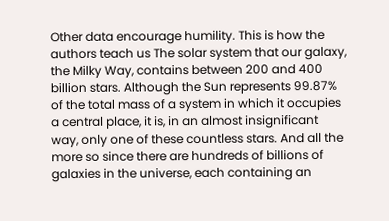Other data encourage humility. This is how the authors teach us The solar system that our galaxy, the Milky Way, contains between 200 and 400 billion stars. Although the Sun represents 99.87% of the total mass of a system in which it occupies a central place, it is, in an almost insignificant way, only one of these countless stars. And all the more so since there are hundreds of billions of galaxies in the universe, each containing an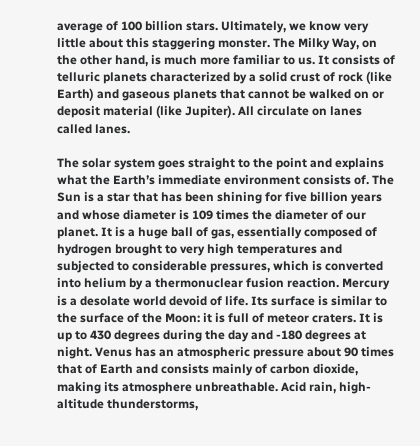average of 100 billion stars. Ultimately, we know very little about this staggering monster. The Milky Way, on the other hand, is much more familiar to us. It consists of telluric planets characterized by a solid crust of rock (like Earth) and gaseous planets that cannot be walked on or deposit material (like Jupiter). All circulate on lanes called lanes.

The solar system goes straight to the point and explains what the Earth’s immediate environment consists of. The Sun is a star that has been shining for five billion years and whose diameter is 109 times the diameter of our planet. It is a huge ball of gas, essentially composed of hydrogen brought to very high temperatures and subjected to considerable pressures, which is converted into helium by a thermonuclear fusion reaction. Mercury is a desolate world devoid of life. Its surface is similar to the surface of the Moon: it is full of meteor craters. It is up to 430 degrees during the day and -180 degrees at night. Venus has an atmospheric pressure about 90 times that of Earth and consists mainly of carbon dioxide, making its atmosphere unbreathable. Acid rain, high-altitude thunderstorms,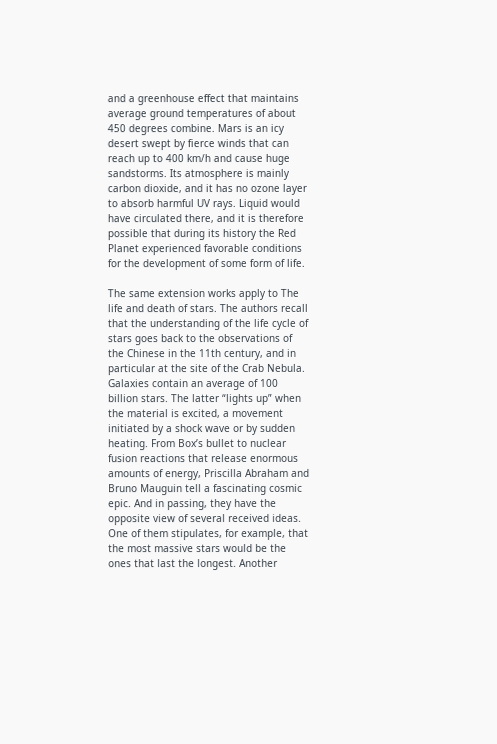and a greenhouse effect that maintains average ground temperatures of about 450 degrees combine. Mars is an icy desert swept by fierce winds that can reach up to 400 km/h and cause huge sandstorms. Its atmosphere is mainly carbon dioxide, and it has no ozone layer to absorb harmful UV rays. Liquid would have circulated there, and it is therefore possible that during its history the Red Planet experienced favorable conditions for the development of some form of life.

The same extension works apply to The life and death of stars. The authors recall that the understanding of the life cycle of stars goes back to the observations of the Chinese in the 11th century, and in particular at the site of the Crab Nebula. Galaxies contain an average of 100 billion stars. The latter “lights up” when the material is excited, a movement initiated by a shock wave or by sudden heating. From Box’s bullet to nuclear fusion reactions that release enormous amounts of energy, Priscilla Abraham and Bruno Mauguin tell a fascinating cosmic epic. And in passing, they have the opposite view of several received ideas. One of them stipulates, for example, that the most massive stars would be the ones that last the longest. Another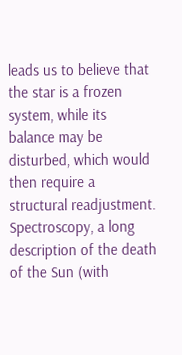leads us to believe that the star is a frozen system, while its balance may be disturbed, which would then require a structural readjustment. Spectroscopy, a long description of the death of the Sun (with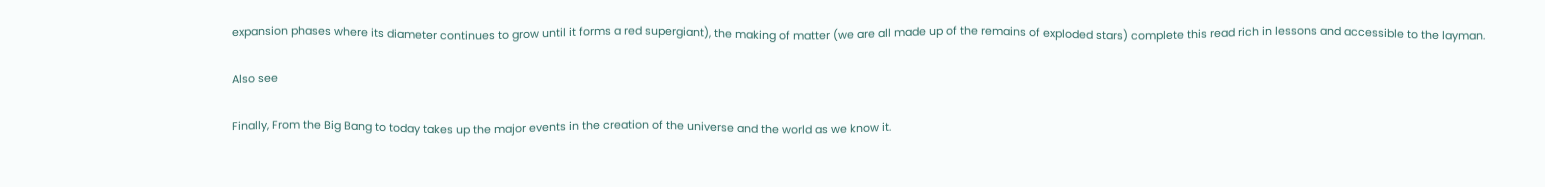expansion phases where its diameter continues to grow until it forms a red supergiant), the making of matter (we are all made up of the remains of exploded stars) complete this read rich in lessons and accessible to the layman.

Also see

Finally, From the Big Bang to today takes up the major events in the creation of the universe and the world as we know it.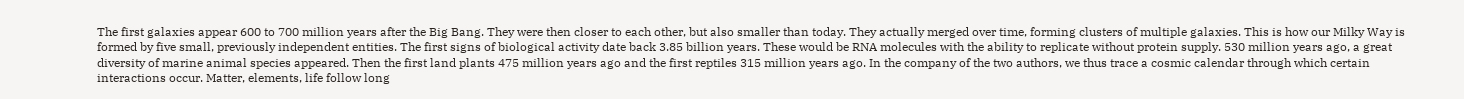The first galaxies appear 600 to 700 million years after the Big Bang. They were then closer to each other, but also smaller than today. They actually merged over time, forming clusters of multiple galaxies. This is how our Milky Way is formed by five small, previously independent entities. The first signs of biological activity date back 3.85 billion years. These would be RNA molecules with the ability to replicate without protein supply. 530 million years ago, a great diversity of marine animal species appeared. Then the first land plants 475 million years ago and the first reptiles 315 million years ago. In the company of the two authors, we thus trace a cosmic calendar through which certain interactions occur. Matter, elements, life follow long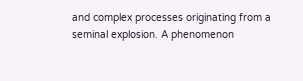and complex processes originating from a seminal explosion. A phenomenon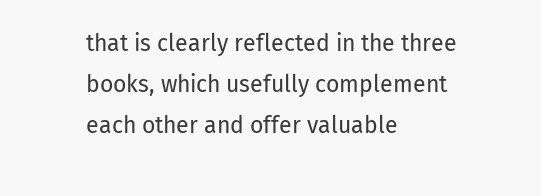that is clearly reflected in the three books, which usefully complement each other and offer valuable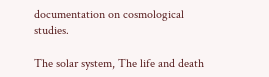documentation on cosmological studies.

The solar system, The life and death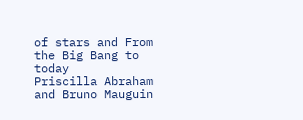of stars and From the Big Bang to today
Priscilla Abraham and Bruno Mauguin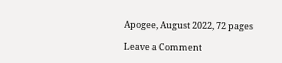Apogee, August 2022, 72 pages

Leave a Comment